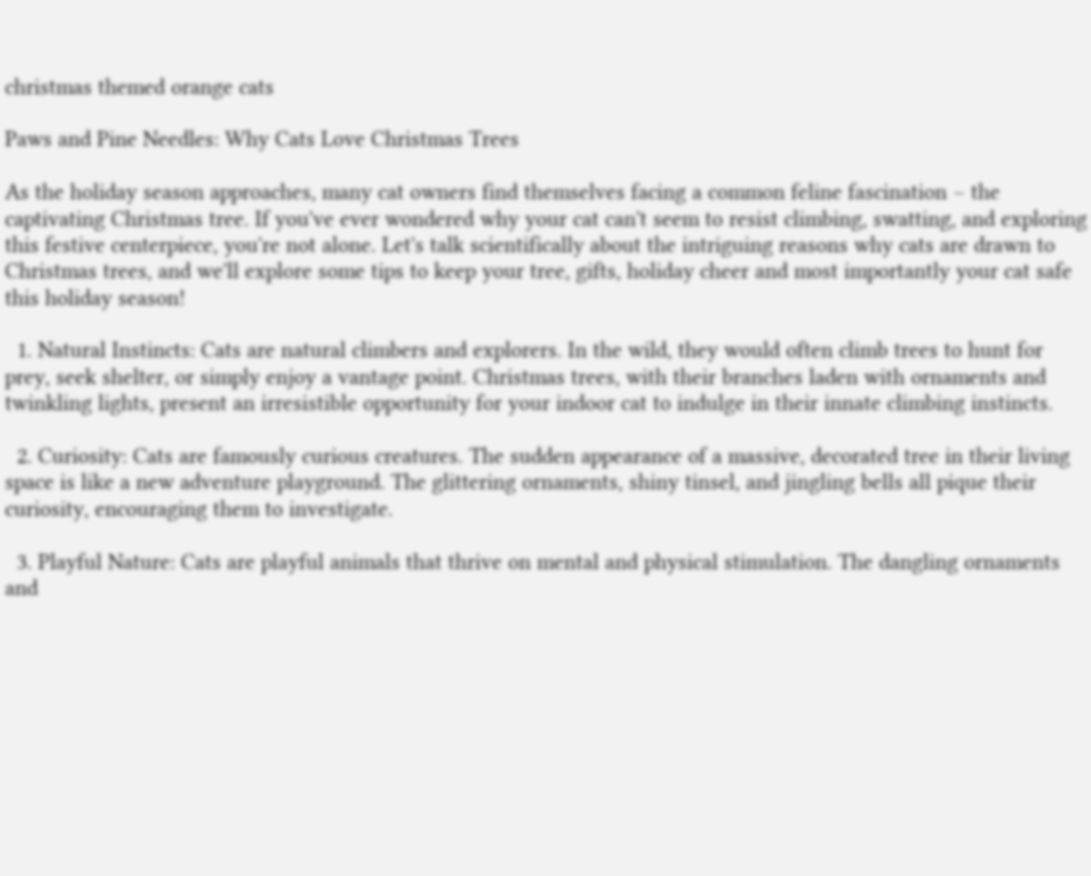christmas themed orange cats

Paws and Pine Needles: Why Cats Love Christmas Trees

As the holiday season approaches, many cat owners find themselves facing a common feline fascination – the captivating Christmas tree. If you've ever wondered why your cat can't seem to resist climbing, swatting, and exploring this festive centerpiece, you're not alone. Let's talk scientifically about the intriguing reasons why cats are drawn to Christmas trees, and we'll explore some tips to keep your tree, gifts, holiday cheer and most importantly your cat safe this holiday season!

  1. Natural Instincts: Cats are natural climbers and explorers. In the wild, they would often climb trees to hunt for prey, seek shelter, or simply enjoy a vantage point. Christmas trees, with their branches laden with ornaments and twinkling lights, present an irresistible opportunity for your indoor cat to indulge in their innate climbing instincts.

  2. Curiosity: Cats are famously curious creatures. The sudden appearance of a massive, decorated tree in their living space is like a new adventure playground. The glittering ornaments, shiny tinsel, and jingling bells all pique their curiosity, encouraging them to investigate.

  3. Playful Nature: Cats are playful animals that thrive on mental and physical stimulation. The dangling ornaments and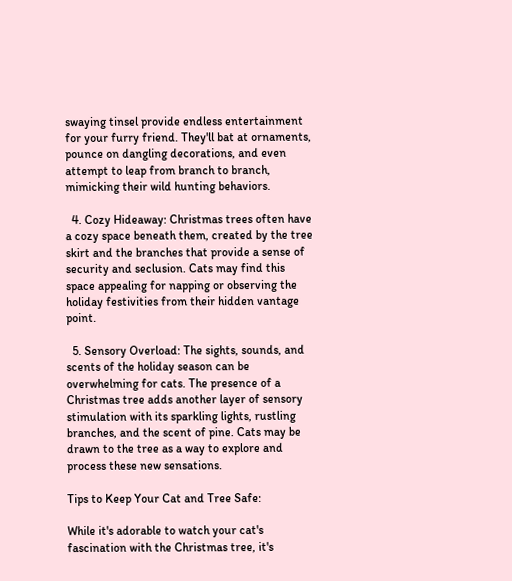swaying tinsel provide endless entertainment for your furry friend. They'll bat at ornaments, pounce on dangling decorations, and even attempt to leap from branch to branch, mimicking their wild hunting behaviors.

  4. Cozy Hideaway: Christmas trees often have a cozy space beneath them, created by the tree skirt and the branches that provide a sense of security and seclusion. Cats may find this space appealing for napping or observing the holiday festivities from their hidden vantage point.

  5. Sensory Overload: The sights, sounds, and scents of the holiday season can be overwhelming for cats. The presence of a Christmas tree adds another layer of sensory stimulation with its sparkling lights, rustling branches, and the scent of pine. Cats may be drawn to the tree as a way to explore and process these new sensations.

Tips to Keep Your Cat and Tree Safe:

While it's adorable to watch your cat's fascination with the Christmas tree, it's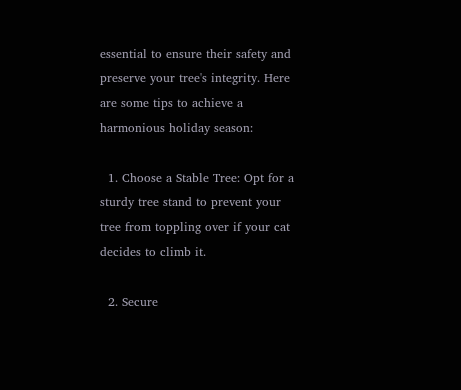essential to ensure their safety and preserve your tree's integrity. Here are some tips to achieve a harmonious holiday season:

  1. Choose a Stable Tree: Opt for a sturdy tree stand to prevent your tree from toppling over if your cat decides to climb it.

  2. Secure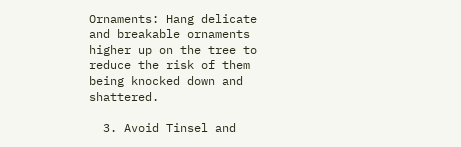Ornaments: Hang delicate and breakable ornaments higher up on the tree to reduce the risk of them being knocked down and shattered.

  3. Avoid Tinsel and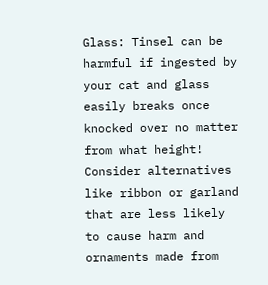Glass: Tinsel can be harmful if ingested by your cat and glass easily breaks once knocked over no matter from what height! Consider alternatives like ribbon or garland that are less likely to cause harm and ornaments made from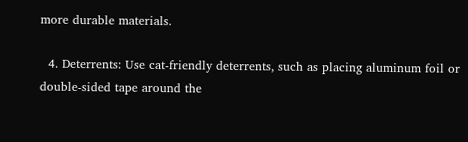more durable materials.

  4. Deterrents: Use cat-friendly deterrents, such as placing aluminum foil or double-sided tape around the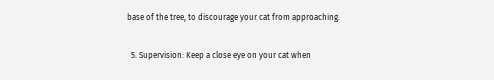base of the tree, to discourage your cat from approaching.

  5. Supervision: Keep a close eye on your cat when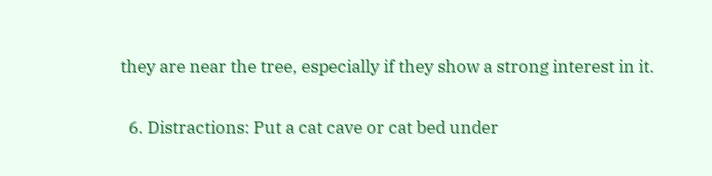they are near the tree, especially if they show a strong interest in it.

  6. Distractions: Put a cat cave or cat bed under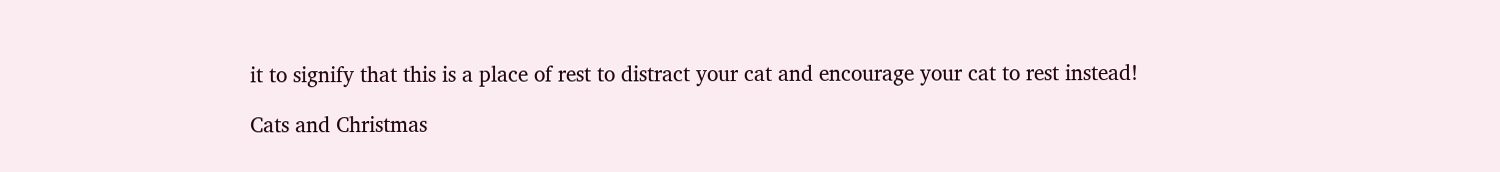it to signify that this is a place of rest to distract your cat and encourage your cat to rest instead!

Cats and Christmas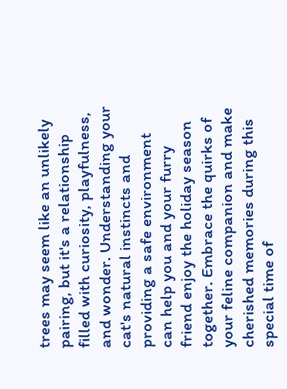trees may seem like an unlikely pairing, but it's a relationship filled with curiosity, playfulness, and wonder. Understanding your cat's natural instincts and providing a safe environment can help you and your furry friend enjoy the holiday season together. Embrace the quirks of your feline companion and make cherished memories during this special time of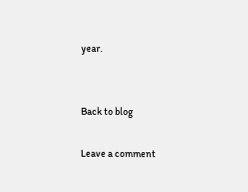year.


Back to blog

Leave a comment